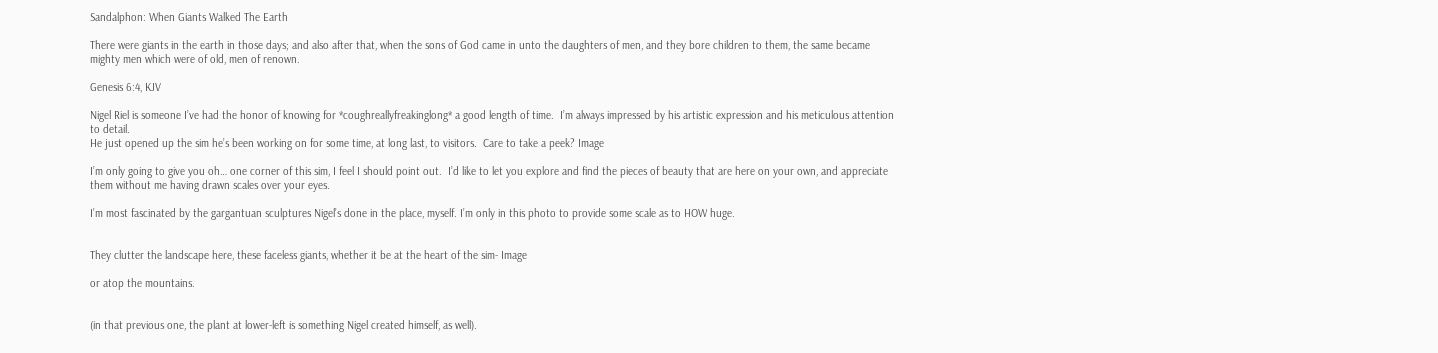Sandalphon: When Giants Walked The Earth

There were giants in the earth in those days; and also after that, when the sons of God came in unto the daughters of men, and they bore children to them, the same became mighty men which were of old, men of renown.

Genesis 6:4, KJV

Nigel Riel is someone I’ve had the honor of knowing for *coughreallyfreakinglong* a good length of time.  I’m always impressed by his artistic expression and his meticulous attention to detail.
He just opened up the sim he’s been working on for some time, at long last, to visitors.  Care to take a peek? Image

I’m only going to give you oh… one corner of this sim, I feel I should point out.  I’d like to let you explore and find the pieces of beauty that are here on your own, and appreciate them without me having drawn scales over your eyes.

I’m most fascinated by the gargantuan sculptures Nigel’s done in the place, myself. I’m only in this photo to provide some scale as to HOW huge.


They clutter the landscape here, these faceless giants, whether it be at the heart of the sim- Image

or atop the mountains.


(in that previous one, the plant at lower-left is something Nigel created himself, as well).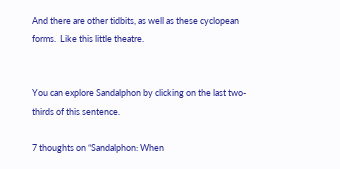And there are other tidbits, as well as these cyclopean forms.  Like this little theatre.


You can explore Sandalphon by clicking on the last two-thirds of this sentence.

7 thoughts on “Sandalphon: When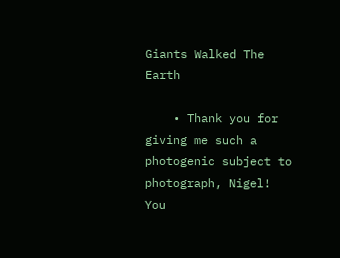Giants Walked The Earth

    • Thank you for giving me such a photogenic subject to photograph, Nigel! You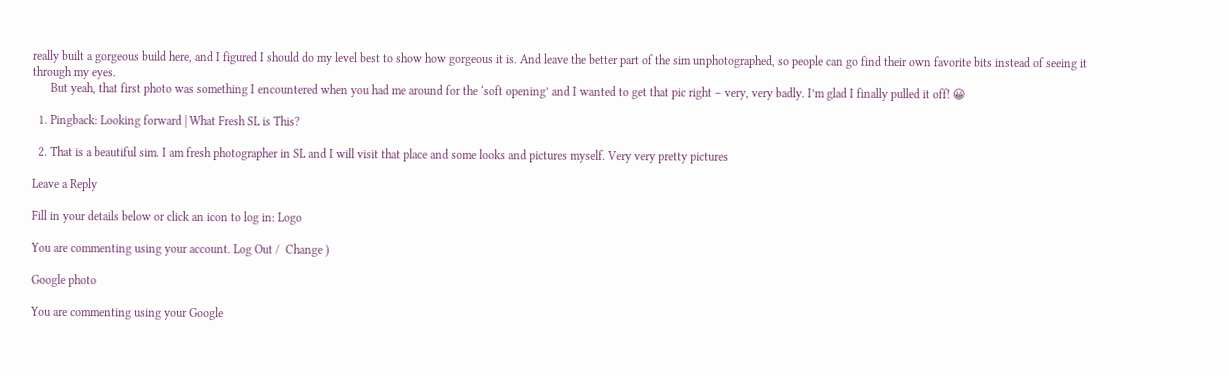really built a gorgeous build here, and I figured I should do my level best to show how gorgeous it is. And leave the better part of the sim unphotographed, so people can go find their own favorite bits instead of seeing it through my eyes.
      But yeah, that first photo was something I encountered when you had me around for the ‘soft opening’ and I wanted to get that pic right – very, very badly. I’m glad I finally pulled it off! 😀

  1. Pingback: Looking forward | What Fresh SL is This?

  2. That is a beautiful sim. I am fresh photographer in SL and I will visit that place and some looks and pictures myself. Very very pretty pictures

Leave a Reply

Fill in your details below or click an icon to log in: Logo

You are commenting using your account. Log Out /  Change )

Google photo

You are commenting using your Google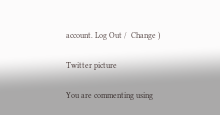account. Log Out /  Change )

Twitter picture

You are commenting using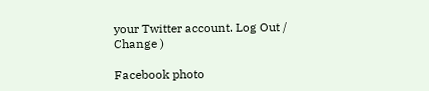your Twitter account. Log Out /  Change )

Facebook photo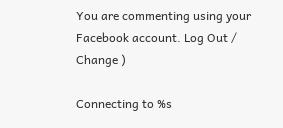You are commenting using your Facebook account. Log Out /  Change )

Connecting to %s